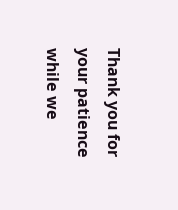Thank you for your patience while we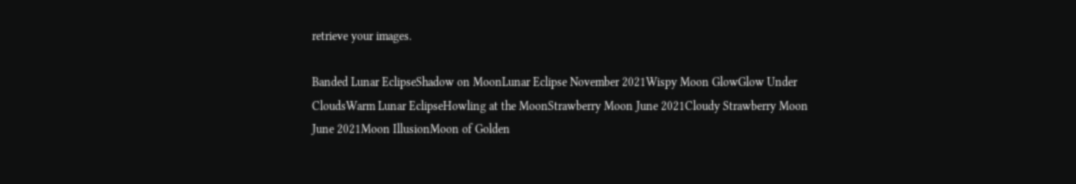retrieve your images.

Banded Lunar EclipseShadow on MoonLunar Eclipse November 2021Wispy Moon GlowGlow Under CloudsWarm Lunar EclipseHowling at the MoonStrawberry Moon June 2021Cloudy Strawberry Moon June 2021Moon IllusionMoon of Golden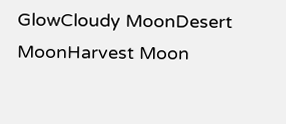GlowCloudy MoonDesert MoonHarvest Moon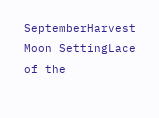SeptemberHarvest Moon SettingLace of the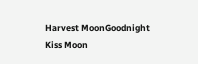Harvest MoonGoodnight Kiss Moon